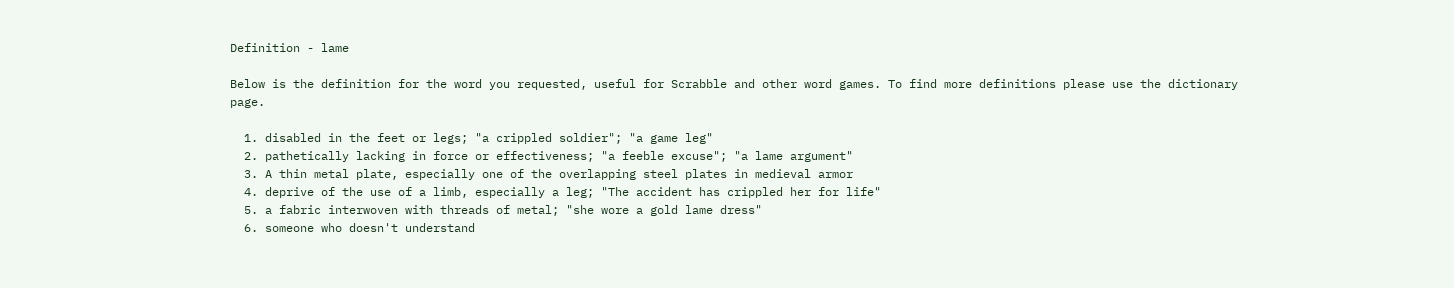Definition - lame

Below is the definition for the word you requested, useful for Scrabble and other word games. To find more definitions please use the dictionary page.

  1. disabled in the feet or legs; "a crippled soldier"; "a game leg"
  2. pathetically lacking in force or effectiveness; "a feeble excuse"; "a lame argument"
  3. A thin metal plate, especially one of the overlapping steel plates in medieval armor
  4. deprive of the use of a limb, especially a leg; "The accident has crippled her for life"
  5. a fabric interwoven with threads of metal; "she wore a gold lame dress"
  6. someone who doesn't understand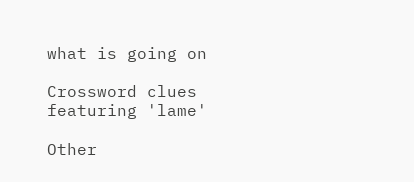what is going on

Crossword clues featuring 'lame'

Other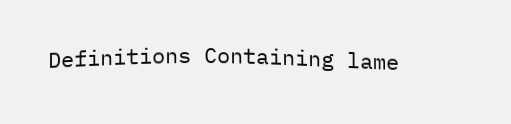Definitions Containing lame